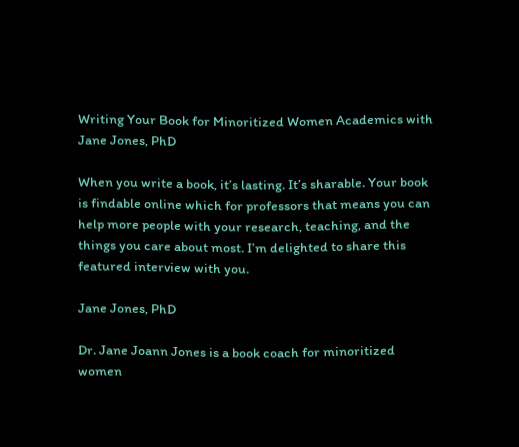Writing Your Book for Minoritized Women Academics with Jane Jones, PhD

When you write a book, it’s lasting. It’s sharable. Your book is findable online which for professors that means you can help more people with your research, teaching, and the things you care about most. I’m delighted to share this featured interview with you.

Jane Jones, PhD

Dr. Jane Joann Jones is a book coach for minoritized women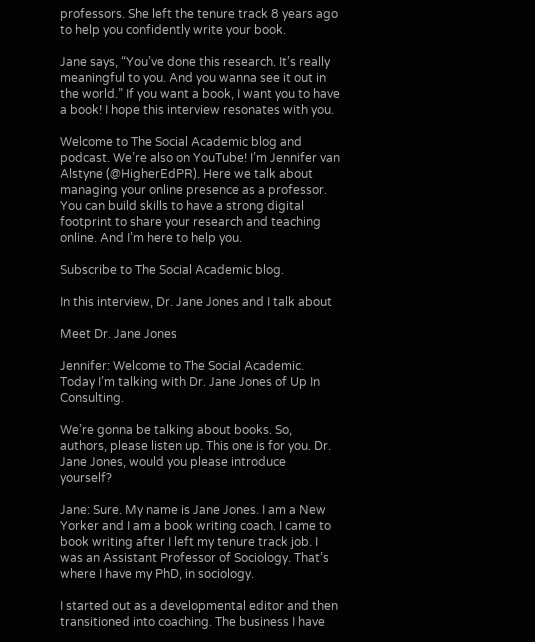professors. She left the tenure track 8 years ago to help you confidently write your book.

Jane says, “You’ve done this research. It’s really meaningful to you. And you wanna see it out in the world.” If you want a book, I want you to have a book! I hope this interview resonates with you.

Welcome to The Social Academic blog and podcast. We’re also on YouTube! I’m Jennifer van Alstyne (@HigherEdPR). Here we talk about managing your online presence as a professor. You can build skills to have a strong digital footprint to share your research and teaching online. And I’m here to help you.

Subscribe to The Social Academic blog.

In this interview, Dr. Jane Jones and I talk about

Meet Dr. Jane Jones

Jennifer: Welcome to The Social Academic. Today I’m talking with Dr. Jane Jones of Up In Consulting.

We’re gonna be talking about books. So, authors, please listen up. This one is for you. Dr. Jane Jones, would you please introduce yourself?

Jane: Sure. My name is Jane Jones. I am a New Yorker and I am a book writing coach. I came to book writing after I left my tenure track job. I was an Assistant Professor of Sociology. That’s where I have my PhD, in sociology.

I started out as a developmental editor and then transitioned into coaching. The business I have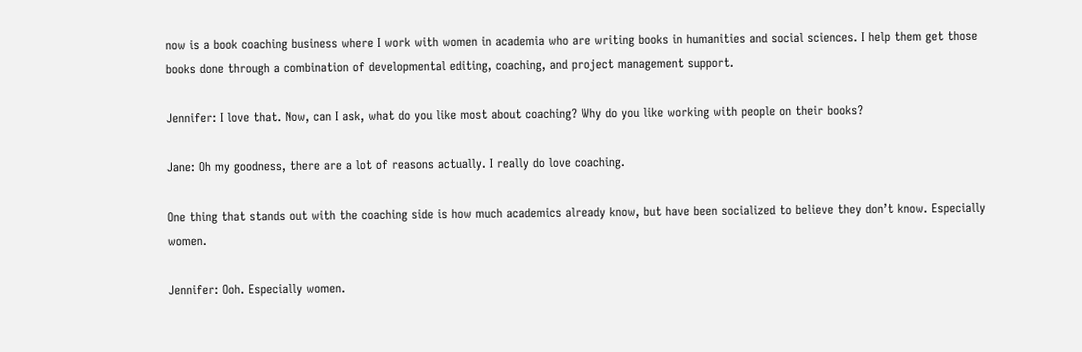now is a book coaching business where I work with women in academia who are writing books in humanities and social sciences. I help them get those books done through a combination of developmental editing, coaching, and project management support.

Jennifer: I love that. Now, can I ask, what do you like most about coaching? Why do you like working with people on their books?

Jane: Oh my goodness, there are a lot of reasons actually. I really do love coaching.

One thing that stands out with the coaching side is how much academics already know, but have been socialized to believe they don’t know. Especially women.

Jennifer: Ooh. Especially women.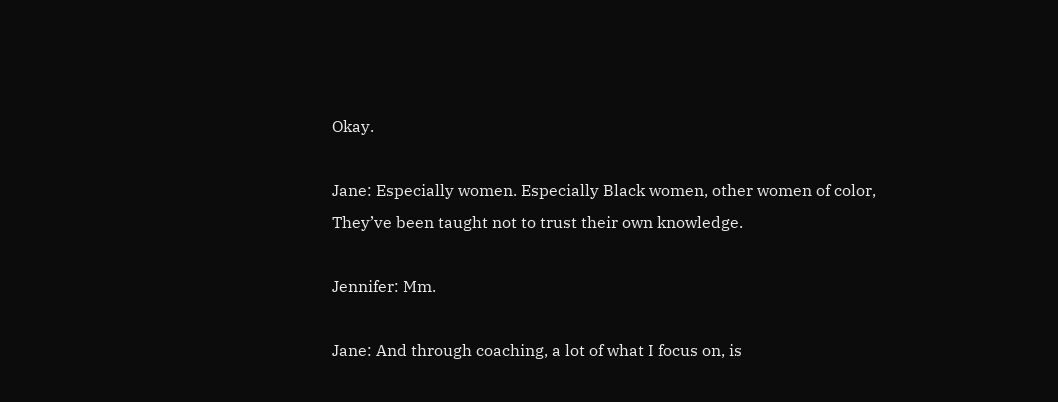Okay.

Jane: Especially women. Especially Black women, other women of color, They’ve been taught not to trust their own knowledge.

Jennifer: Mm.

Jane: And through coaching, a lot of what I focus on, is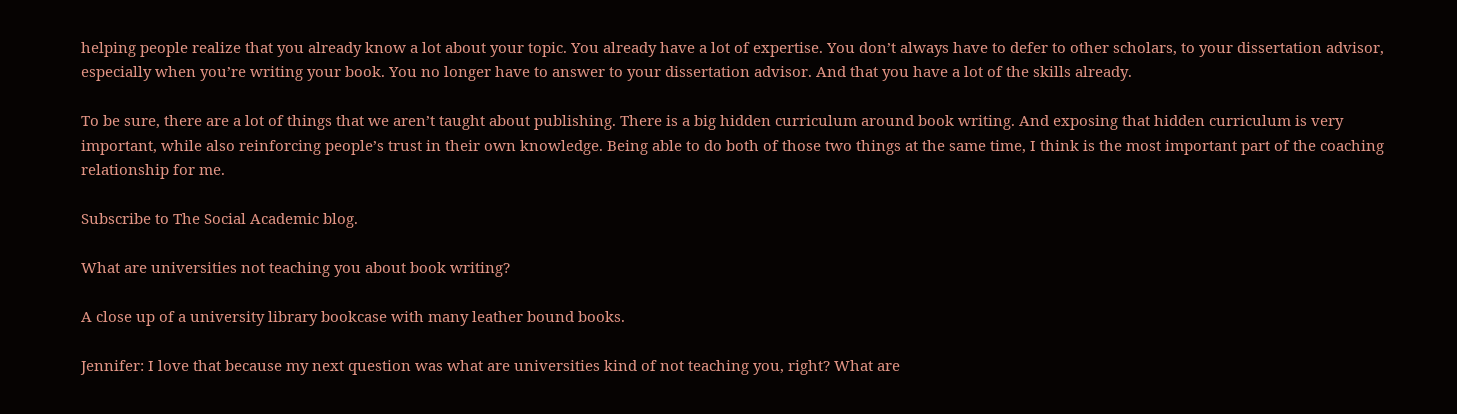helping people realize that you already know a lot about your topic. You already have a lot of expertise. You don’t always have to defer to other scholars, to your dissertation advisor, especially when you’re writing your book. You no longer have to answer to your dissertation advisor. And that you have a lot of the skills already.

To be sure, there are a lot of things that we aren’t taught about publishing. There is a big hidden curriculum around book writing. And exposing that hidden curriculum is very important, while also reinforcing people’s trust in their own knowledge. Being able to do both of those two things at the same time, I think is the most important part of the coaching relationship for me.

Subscribe to The Social Academic blog.

What are universities not teaching you about book writing?

A close up of a university library bookcase with many leather bound books.

Jennifer: I love that because my next question was what are universities kind of not teaching you, right? What are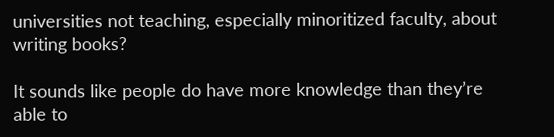universities not teaching, especially minoritized faculty, about writing books?

It sounds like people do have more knowledge than they’re able to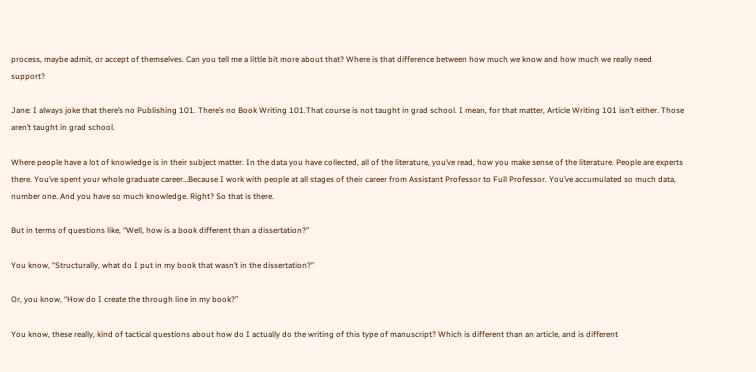process, maybe admit, or accept of themselves. Can you tell me a little bit more about that? Where is that difference between how much we know and how much we really need support?

Jane: I always joke that there’s no Publishing 101. There’s no Book Writing 101.That course is not taught in grad school. I mean, for that matter, Article Writing 101 isn’t either. Those aren’t taught in grad school.

Where people have a lot of knowledge is in their subject matter. In the data you have collected, all of the literature, you’ve read, how you make sense of the literature. People are experts there. You’ve spent your whole graduate career…Because I work with people at all stages of their career from Assistant Professor to Full Professor. You’ve accumulated so much data, number one. And you have so much knowledge. Right? So that is there.

But in terms of questions like, “Well, how is a book different than a dissertation?”

You know, “Structurally, what do I put in my book that wasn’t in the dissertation?”

Or, you know, “How do I create the through line in my book?”

You know, these really, kind of tactical questions about how do I actually do the writing of this type of manuscript? Which is different than an article, and is different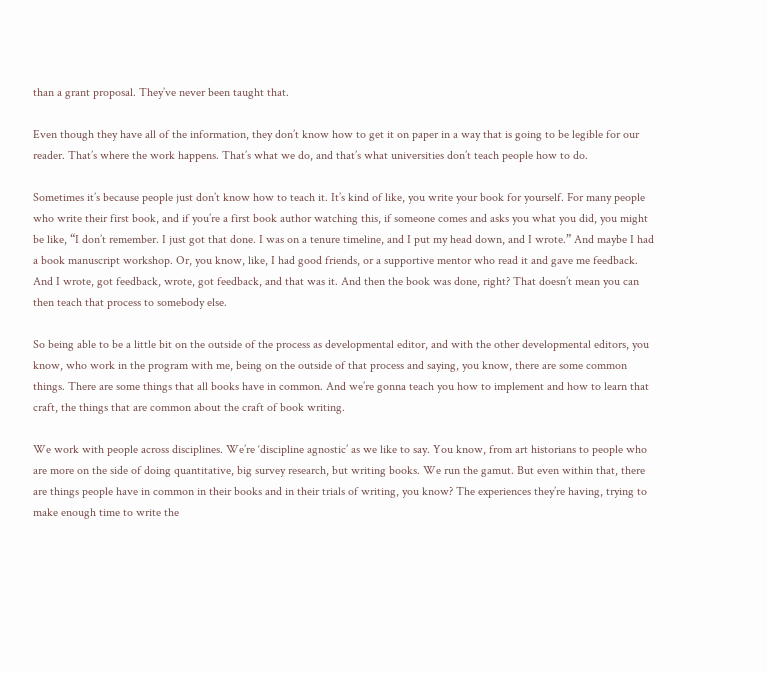than a grant proposal. They’ve never been taught that.

Even though they have all of the information, they don’t know how to get it on paper in a way that is going to be legible for our reader. That’s where the work happens. That’s what we do, and that’s what universities don’t teach people how to do.

Sometimes it’s because people just don’t know how to teach it. It’s kind of like, you write your book for yourself. For many people who write their first book, and if you’re a first book author watching this, if someone comes and asks you what you did, you might be like, “I don’t remember. I just got that done. I was on a tenure timeline, and I put my head down, and I wrote.” And maybe I had a book manuscript workshop. Or, you know, like, I had good friends, or a supportive mentor who read it and gave me feedback. And I wrote, got feedback, wrote, got feedback, and that was it. And then the book was done, right? That doesn’t mean you can then teach that process to somebody else.

So being able to be a little bit on the outside of the process as developmental editor, and with the other developmental editors, you know, who work in the program with me, being on the outside of that process and saying, you know, there are some common things. There are some things that all books have in common. And we’re gonna teach you how to implement and how to learn that craft, the things that are common about the craft of book writing.

We work with people across disciplines. We’re ‘discipline agnostic’ as we like to say. You know, from art historians to people who are more on the side of doing quantitative, big survey research, but writing books. We run the gamut. But even within that, there are things people have in common in their books and in their trials of writing, you know? The experiences they’re having, trying to make enough time to write the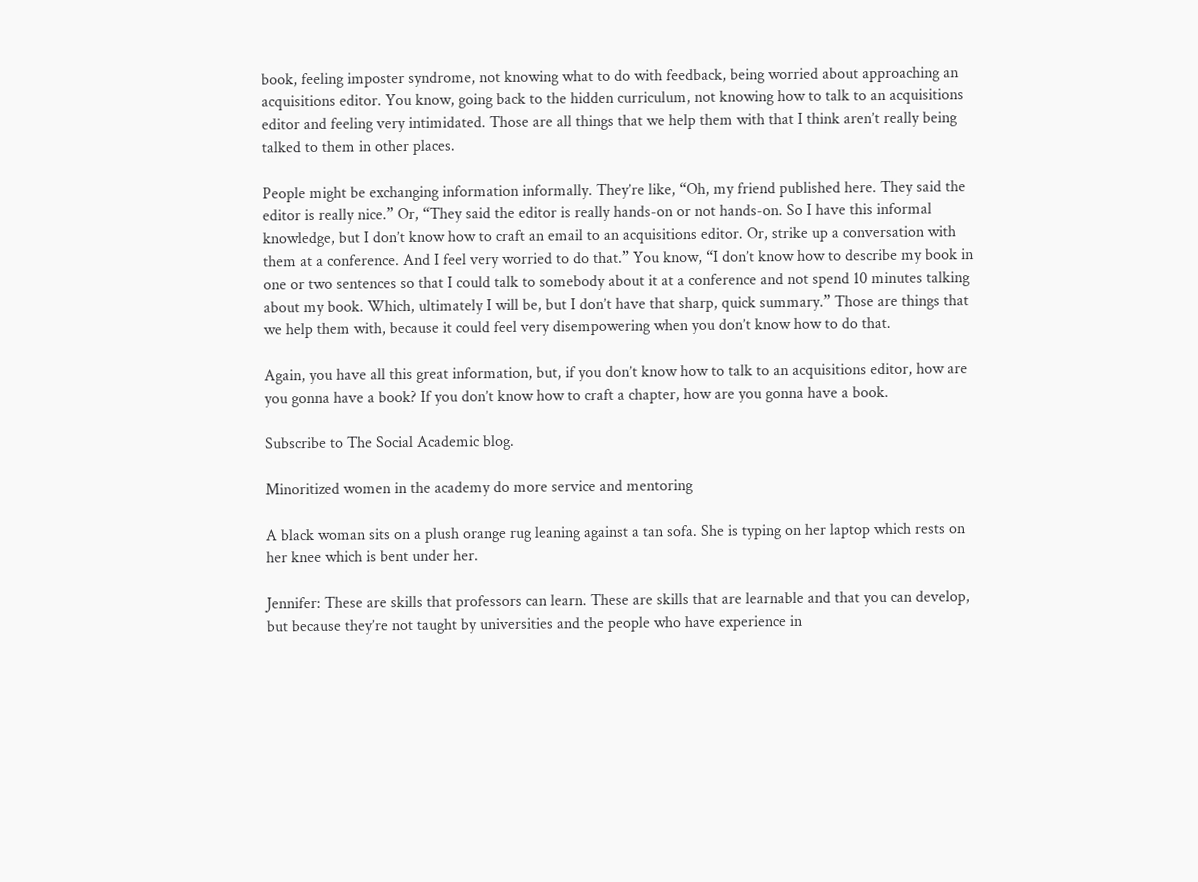book, feeling imposter syndrome, not knowing what to do with feedback, being worried about approaching an acquisitions editor. You know, going back to the hidden curriculum, not knowing how to talk to an acquisitions editor and feeling very intimidated. Those are all things that we help them with that I think aren’t really being talked to them in other places.

People might be exchanging information informally. They’re like, “Oh, my friend published here. They said the editor is really nice.” Or, “They said the editor is really hands-on or not hands-on. So I have this informal knowledge, but I don’t know how to craft an email to an acquisitions editor. Or, strike up a conversation with them at a conference. And I feel very worried to do that.” You know, “I don’t know how to describe my book in one or two sentences so that I could talk to somebody about it at a conference and not spend 10 minutes talking about my book. Which, ultimately I will be, but I don’t have that sharp, quick summary.” Those are things that we help them with, because it could feel very disempowering when you don’t know how to do that.

Again, you have all this great information, but, if you don’t know how to talk to an acquisitions editor, how are you gonna have a book? If you don’t know how to craft a chapter, how are you gonna have a book.

Subscribe to The Social Academic blog.

Minoritized women in the academy do more service and mentoring

A black woman sits on a plush orange rug leaning against a tan sofa. She is typing on her laptop which rests on her knee which is bent under her.

Jennifer: These are skills that professors can learn. These are skills that are learnable and that you can develop, but because they’re not taught by universities and the people who have experience in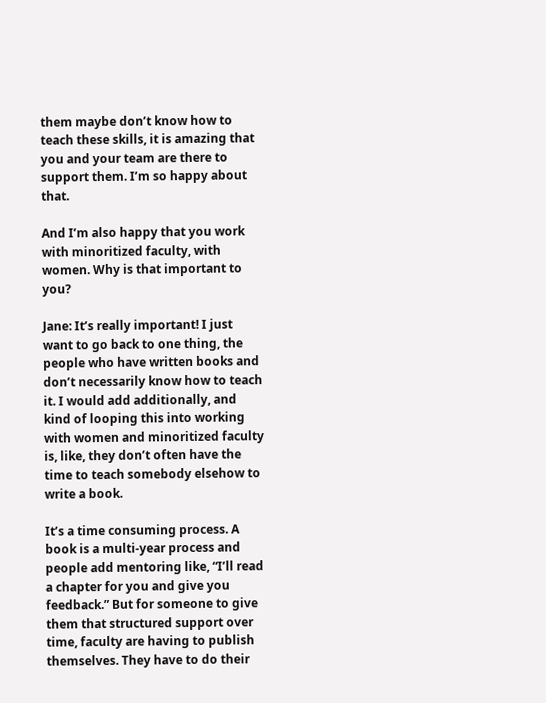them maybe don’t know how to teach these skills, it is amazing that you and your team are there to support them. I’m so happy about that.

And I’m also happy that you work with minoritized faculty, with women. Why is that important to you?

Jane: It’s really important! I just want to go back to one thing, the people who have written books and don’t necessarily know how to teach it. I would add additionally, and kind of looping this into working with women and minoritized faculty is, like, they don’t often have the time to teach somebody elsehow to write a book.

It’s a time consuming process. A book is a multi-year process and people add mentoring like, “I’ll read a chapter for you and give you feedback.” But for someone to give them that structured support over time, faculty are having to publish themselves. They have to do their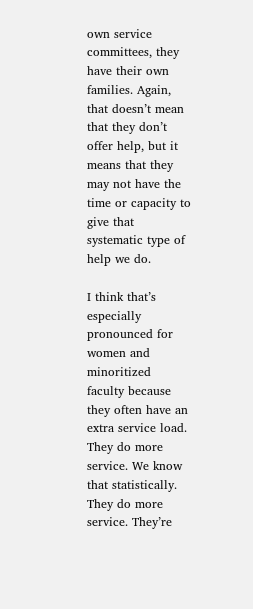own service committees, they have their own families. Again, that doesn’t mean that they don’t offer help, but it means that they may not have the time or capacity to give that systematic type of help we do.

I think that’s especially pronounced for women and minoritized faculty because they often have an extra service load. They do more service. We know that statistically. They do more service. They’re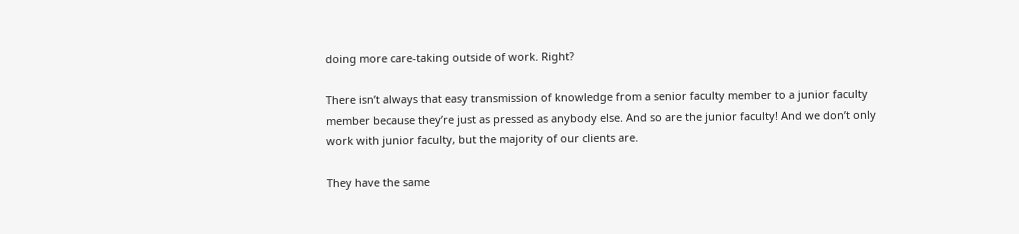doing more care-taking outside of work. Right?

There isn’t always that easy transmission of knowledge from a senior faculty member to a junior faculty member because they’re just as pressed as anybody else. And so are the junior faculty! And we don’t only work with junior faculty, but the majority of our clients are.

They have the same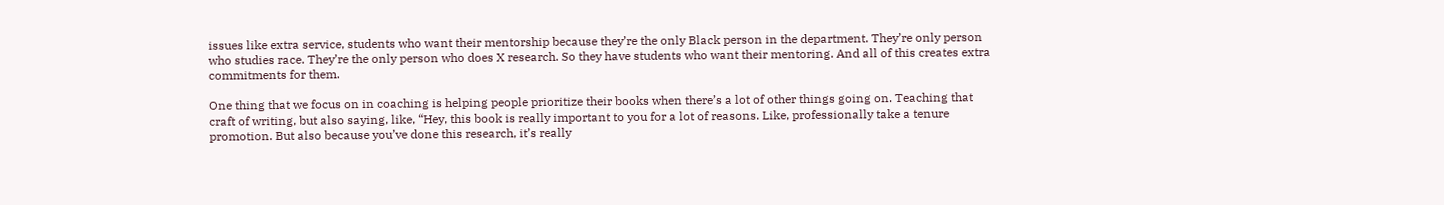issues like extra service, students who want their mentorship because they’re the only Black person in the department. They’re only person who studies race. They’re the only person who does X research. So they have students who want their mentoring. And all of this creates extra commitments for them.

One thing that we focus on in coaching is helping people prioritize their books when there’s a lot of other things going on. Teaching that craft of writing, but also saying, like, “Hey, this book is really important to you for a lot of reasons. Like, professionally take a tenure promotion. But also because you’ve done this research, it’s really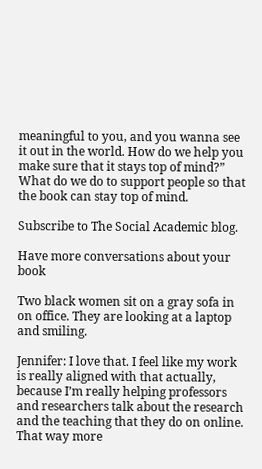meaningful to you, and you wanna see it out in the world. How do we help you make sure that it stays top of mind?” What do we do to support people so that the book can stay top of mind.

Subscribe to The Social Academic blog.

Have more conversations about your book

Two black women sit on a gray sofa in on office. They are looking at a laptop and smiling.

Jennifer: I love that. I feel like my work is really aligned with that actually, because I’m really helping professors and researchers talk about the research and the teaching that they do on online. That way more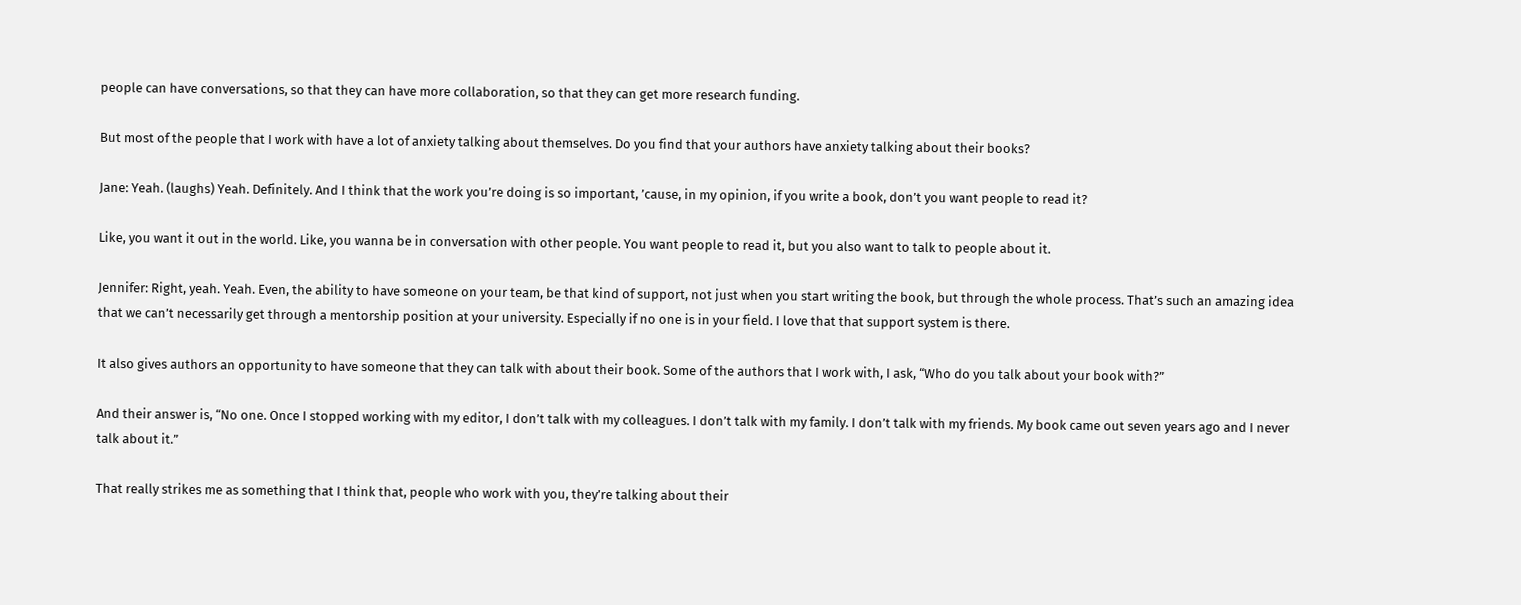people can have conversations, so that they can have more collaboration, so that they can get more research funding.

But most of the people that I work with have a lot of anxiety talking about themselves. Do you find that your authors have anxiety talking about their books?

Jane: Yeah. (laughs) Yeah. Definitely. And I think that the work you’re doing is so important, ’cause, in my opinion, if you write a book, don’t you want people to read it?

Like, you want it out in the world. Like, you wanna be in conversation with other people. You want people to read it, but you also want to talk to people about it.

Jennifer: Right, yeah. Yeah. Even, the ability to have someone on your team, be that kind of support, not just when you start writing the book, but through the whole process. That’s such an amazing idea that we can’t necessarily get through a mentorship position at your university. Especially if no one is in your field. I love that that support system is there.

It also gives authors an opportunity to have someone that they can talk with about their book. Some of the authors that I work with, I ask, “Who do you talk about your book with?”

And their answer is, “No one. Once I stopped working with my editor, I don’t talk with my colleagues. I don’t talk with my family. I don’t talk with my friends. My book came out seven years ago and I never talk about it.”

That really strikes me as something that I think that, people who work with you, they’re talking about their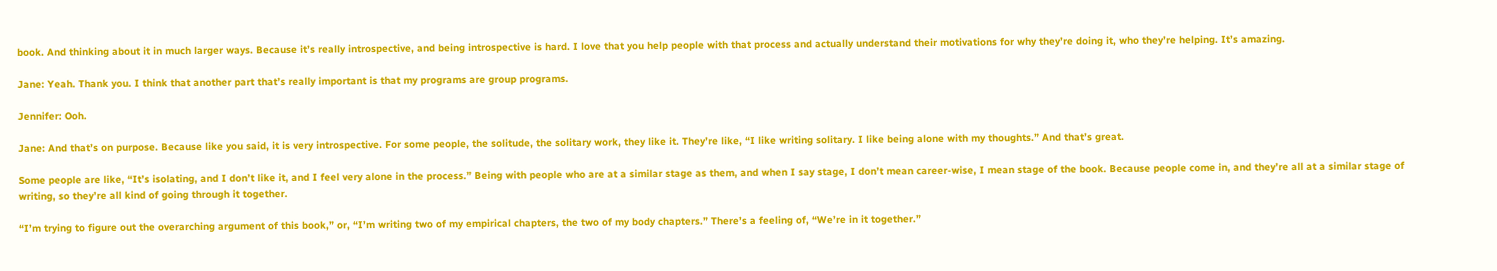book. And thinking about it in much larger ways. Because it’s really introspective, and being introspective is hard. I love that you help people with that process and actually understand their motivations for why they’re doing it, who they’re helping. It’s amazing.

Jane: Yeah. Thank you. I think that another part that’s really important is that my programs are group programs.

Jennifer: Ooh.

Jane: And that’s on purpose. Because like you said, it is very introspective. For some people, the solitude, the solitary work, they like it. They’re like, “I like writing solitary. I like being alone with my thoughts.” And that’s great.

Some people are like, “It’s isolating, and I don’t like it, and I feel very alone in the process.” Being with people who are at a similar stage as them, and when I say stage, I don’t mean career-wise, I mean stage of the book. Because people come in, and they’re all at a similar stage of writing, so they’re all kind of going through it together.

“I’m trying to figure out the overarching argument of this book,” or, “I’m writing two of my empirical chapters, the two of my body chapters.” There’s a feeling of, “We’re in it together.”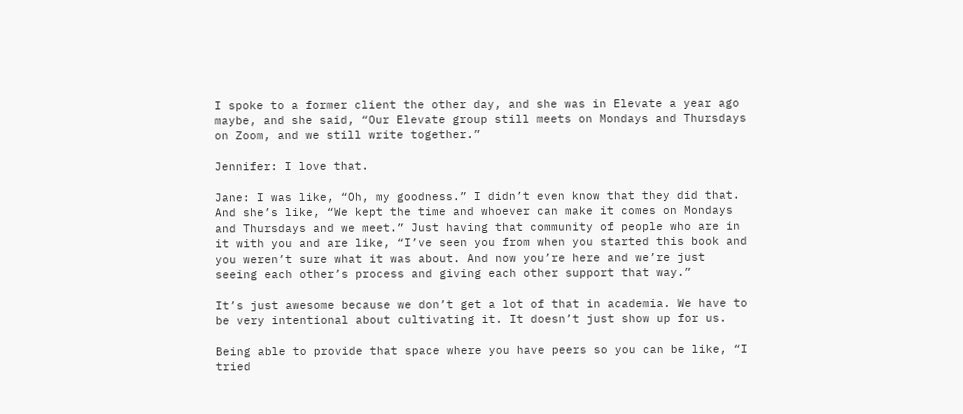I spoke to a former client the other day, and she was in Elevate a year ago maybe, and she said, “Our Elevate group still meets on Mondays and Thursdays on Zoom, and we still write together.”

Jennifer: I love that.

Jane: I was like, “Oh, my goodness.” I didn’t even know that they did that. And she’s like, “We kept the time and whoever can make it comes on Mondays and Thursdays and we meet.” Just having that community of people who are in it with you and are like, “I’ve seen you from when you started this book and you weren’t sure what it was about. And now you’re here and we’re just seeing each other’s process and giving each other support that way.”

It’s just awesome because we don’t get a lot of that in academia. We have to be very intentional about cultivating it. It doesn’t just show up for us.

Being able to provide that space where you have peers so you can be like, “I tried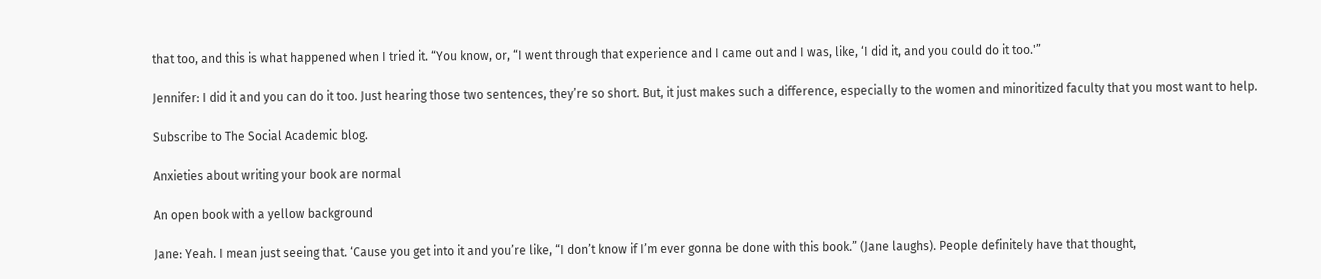that too, and this is what happened when I tried it. “You know, or, “I went through that experience and I came out and I was, like, ‘I did it, and you could do it too.'”

Jennifer: I did it and you can do it too. Just hearing those two sentences, they’re so short. But, it just makes such a difference, especially to the women and minoritized faculty that you most want to help.

Subscribe to The Social Academic blog.

Anxieties about writing your book are normal

An open book with a yellow background

Jane: Yeah. I mean just seeing that. ‘Cause you get into it and you’re like, “I don’t know if I’m ever gonna be done with this book.” (Jane laughs). People definitely have that thought,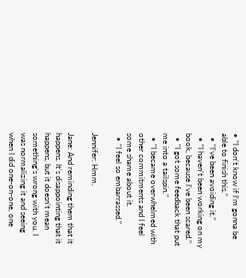• “I don’t know if I’m gonna be able to finish this.”
  • “I’ve been avoiding it.”
  • “I haven’t been working on my book, because I’ve been scared.”
  • “I got some feedback that put me into a tailspin.”
  • “I became overwhelmed with other commitments and I feel some shame about it.
  • “I feel so embarrassed.”

Jennifer: Hmm.

Jane: And reminding them that it happens. It’s disappointing that it happens, but it doesn’t mean something’s wrong with you. I was normalizing it and seeing when I did one-on-one, one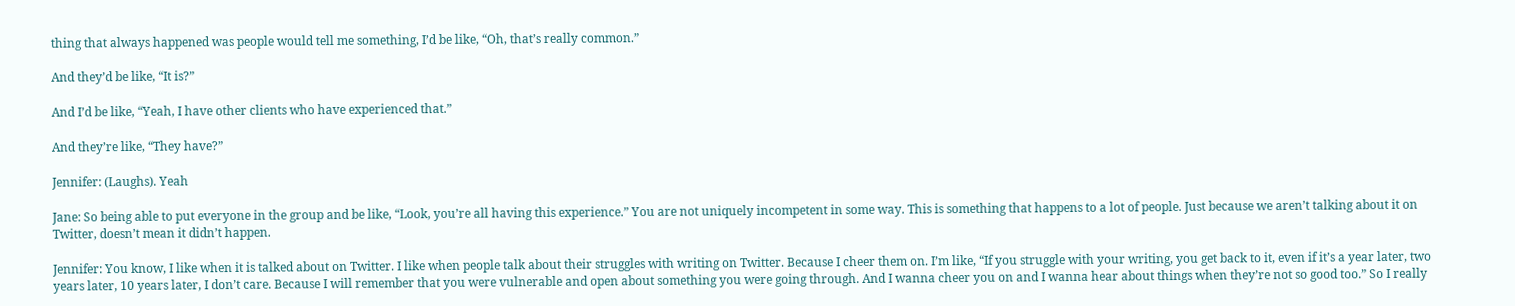thing that always happened was people would tell me something, I’d be like, “Oh, that’s really common.”

And they’d be like, “It is?”

And I’d be like, “Yeah, I have other clients who have experienced that.”

And they’re like, “They have?”

Jennifer: (Laughs). Yeah

Jane: So being able to put everyone in the group and be like, “Look, you’re all having this experience.” You are not uniquely incompetent in some way. This is something that happens to a lot of people. Just because we aren’t talking about it on Twitter, doesn’t mean it didn’t happen.

Jennifer: You know, I like when it is talked about on Twitter. I like when people talk about their struggles with writing on Twitter. Because I cheer them on. I’m like, “If you struggle with your writing, you get back to it, even if it’s a year later, two years later, 10 years later, I don’t care. Because I will remember that you were vulnerable and open about something you were going through. And I wanna cheer you on and I wanna hear about things when they’re not so good too.” So I really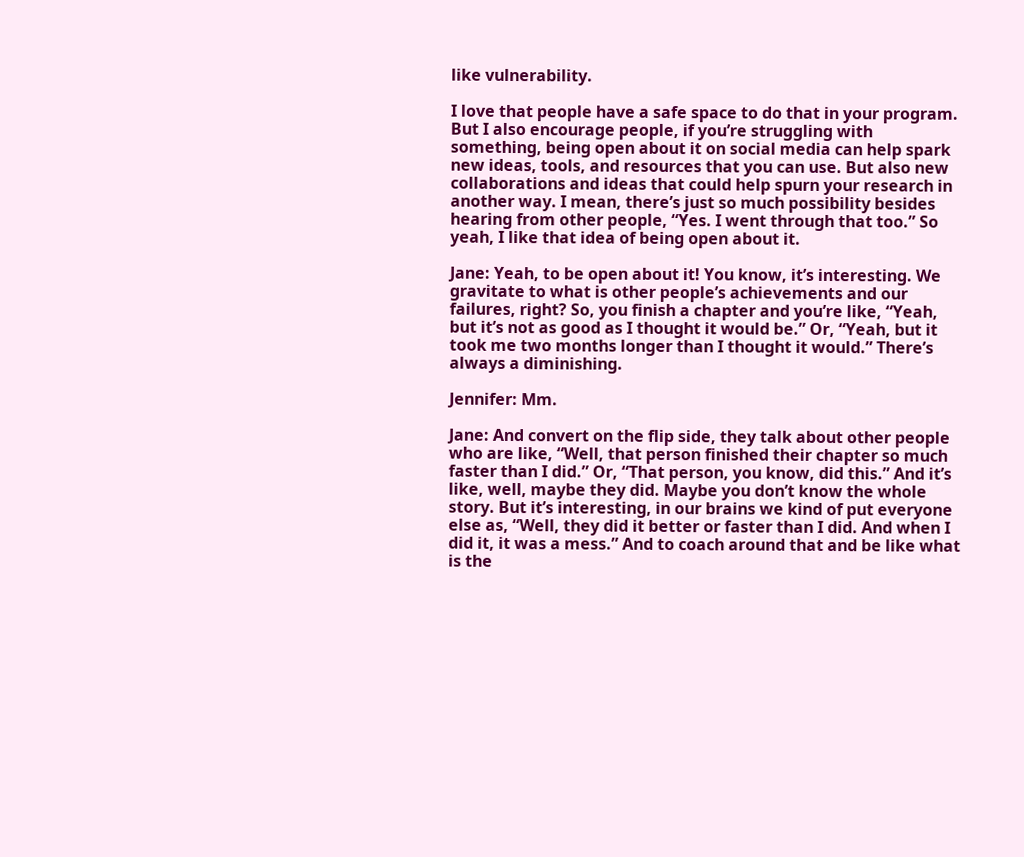like vulnerability.

I love that people have a safe space to do that in your program. But I also encourage people, if you’re struggling with something, being open about it on social media can help spark new ideas, tools, and resources that you can use. But also new collaborations and ideas that could help spurn your research in another way. I mean, there’s just so much possibility besides hearing from other people, “Yes. I went through that too.” So yeah, I like that idea of being open about it.

Jane: Yeah, to be open about it! You know, it’s interesting. We gravitate to what is other people’s achievements and our failures, right? So, you finish a chapter and you’re like, “Yeah, but it’s not as good as I thought it would be.” Or, “Yeah, but it took me two months longer than I thought it would.” There’s always a diminishing.

Jennifer: Mm.

Jane: And convert on the flip side, they talk about other people who are like, “Well, that person finished their chapter so much faster than I did.” Or, “That person, you know, did this.” And it’s like, well, maybe they did. Maybe you don’t know the whole story. But it’s interesting, in our brains we kind of put everyone else as, “Well, they did it better or faster than I did. And when I did it, it was a mess.” And to coach around that and be like what is the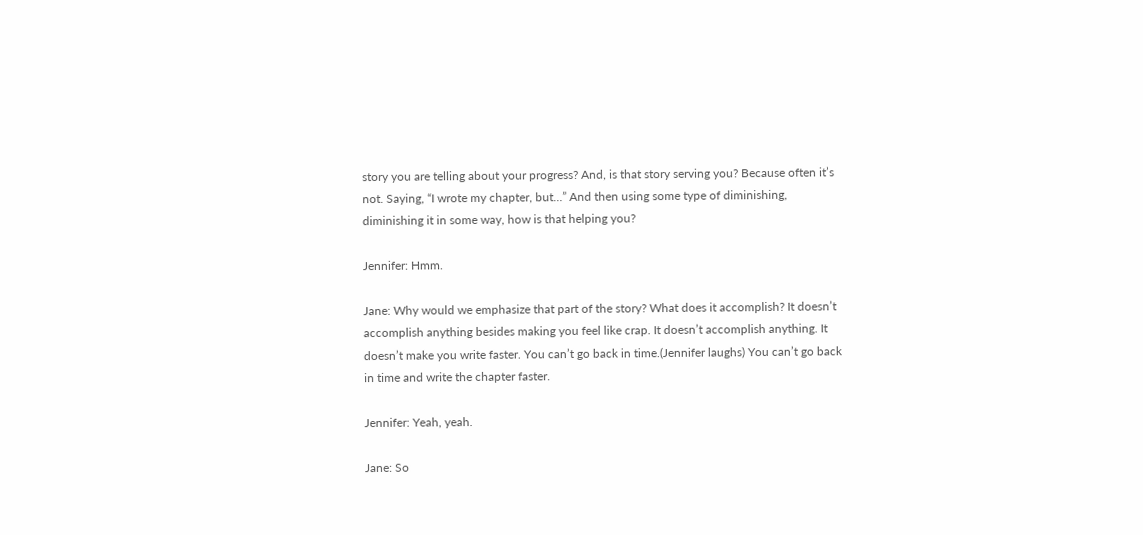story you are telling about your progress? And, is that story serving you? Because often it’s not. Saying, “I wrote my chapter, but…” And then using some type of diminishing, diminishing it in some way, how is that helping you?

Jennifer: Hmm.

Jane: Why would we emphasize that part of the story? What does it accomplish? It doesn’t accomplish anything besides making you feel like crap. It doesn’t accomplish anything. It doesn’t make you write faster. You can’t go back in time.(Jennifer laughs) You can’t go back in time and write the chapter faster.

Jennifer: Yeah, yeah.

Jane: So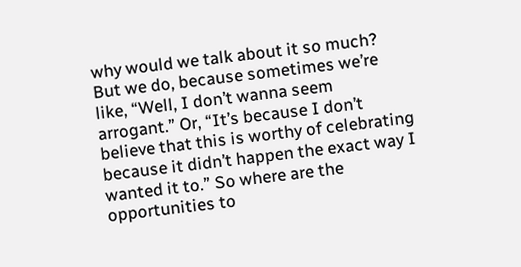why would we talk about it so much? But we do, because sometimes we’re like, “Well, I don’t wanna seem arrogant.” Or, “It’s because I don’t believe that this is worthy of celebrating because it didn’t happen the exact way I wanted it to.” So where are the opportunities to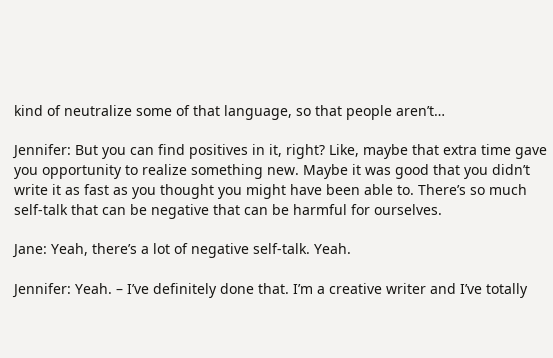kind of neutralize some of that language, so that people aren’t…

Jennifer: But you can find positives in it, right? Like, maybe that extra time gave you opportunity to realize something new. Maybe it was good that you didn’t write it as fast as you thought you might have been able to. There’s so much self-talk that can be negative that can be harmful for ourselves.

Jane: Yeah, there’s a lot of negative self-talk. Yeah.

Jennifer: Yeah. – I’ve definitely done that. I’m a creative writer and I’ve totally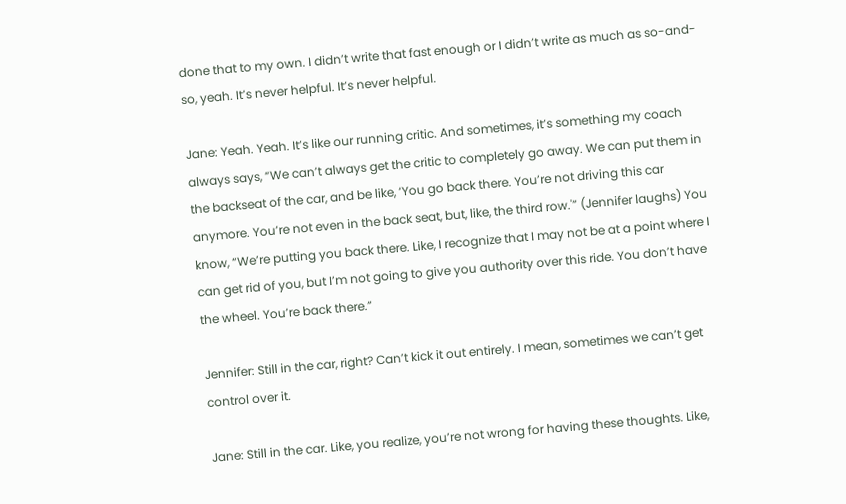done that to my own. I didn’t write that fast enough or I didn’t write as much as so-and-so, yeah. It’s never helpful. It’s never helpful.

Jane: Yeah. Yeah. It’s like our running critic. And sometimes, it’s something my coach always says, “We can’t always get the critic to completely go away. We can put them in the backseat of the car, and be like, ‘You go back there. You’re not driving this car anymore. You’re not even in the back seat, but, like, the third row.'” (Jennifer laughs) You know, “We’re putting you back there. Like, I recognize that I may not be at a point where I can get rid of you, but I’m not going to give you authority over this ride. You don’t have the wheel. You’re back there.”

Jennifer: Still in the car, right? Can’t kick it out entirely. I mean, sometimes we can’t get control over it.

Jane: Still in the car. Like, you realize, you’re not wrong for having these thoughts. Like,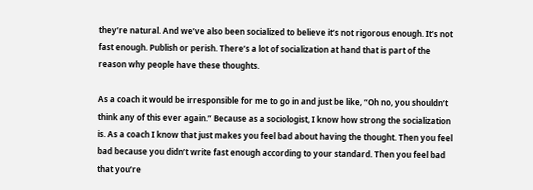they’re natural. And we’ve also been socialized to believe it’s not rigorous enough. It’s not fast enough. Publish or perish. There’s a lot of socialization at hand that is part of the reason why people have these thoughts.

As a coach it would be irresponsible for me to go in and just be like, “Oh no, you shouldn’t think any of this ever again.” Because as a sociologist, I know how strong the socialization is. As a coach I know that just makes you feel bad about having the thought. Then you feel bad because you didn’t write fast enough according to your standard. Then you feel bad that you’re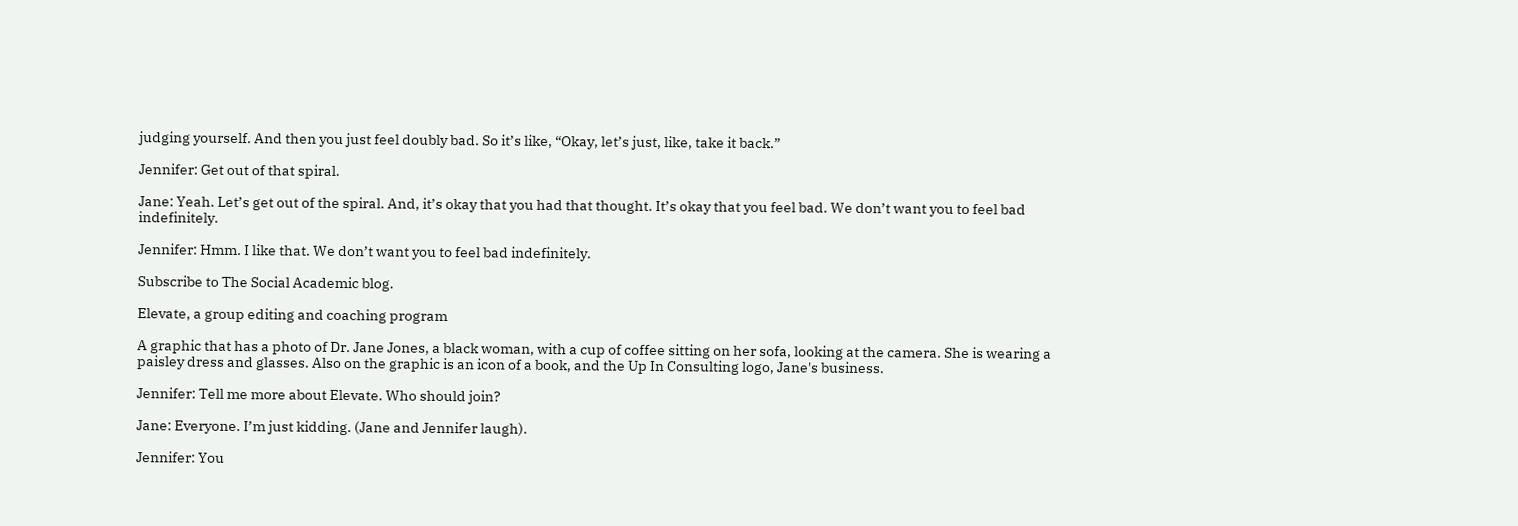judging yourself. And then you just feel doubly bad. So it’s like, “Okay, let’s just, like, take it back.”

Jennifer: Get out of that spiral.

Jane: Yeah. Let’s get out of the spiral. And, it’s okay that you had that thought. It’s okay that you feel bad. We don’t want you to feel bad indefinitely.

Jennifer: Hmm. I like that. We don’t want you to feel bad indefinitely.

Subscribe to The Social Academic blog.

Elevate, a group editing and coaching program

A graphic that has a photo of Dr. Jane Jones, a black woman, with a cup of coffee sitting on her sofa, looking at the camera. She is wearing a paisley dress and glasses. Also on the graphic is an icon of a book, and the Up In Consulting logo, Jane's business.

Jennifer: Tell me more about Elevate. Who should join?

Jane: Everyone. I’m just kidding. (Jane and Jennifer laugh).

Jennifer: You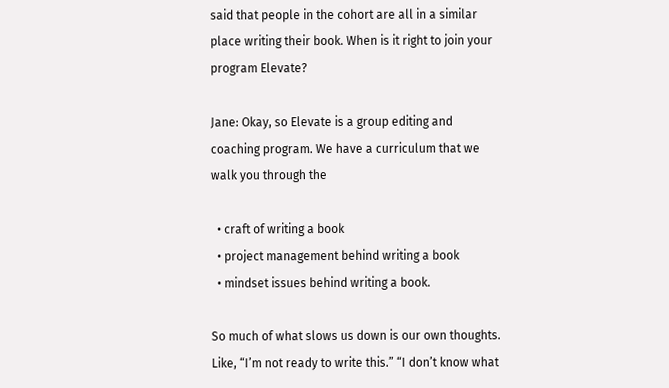said that people in the cohort are all in a similar place writing their book. When is it right to join your program Elevate?

Jane: Okay, so Elevate is a group editing and coaching program. We have a curriculum that we walk you through the

  • craft of writing a book
  • project management behind writing a book
  • mindset issues behind writing a book.

So much of what slows us down is our own thoughts. Like, “I’m not ready to write this.” “I don’t know what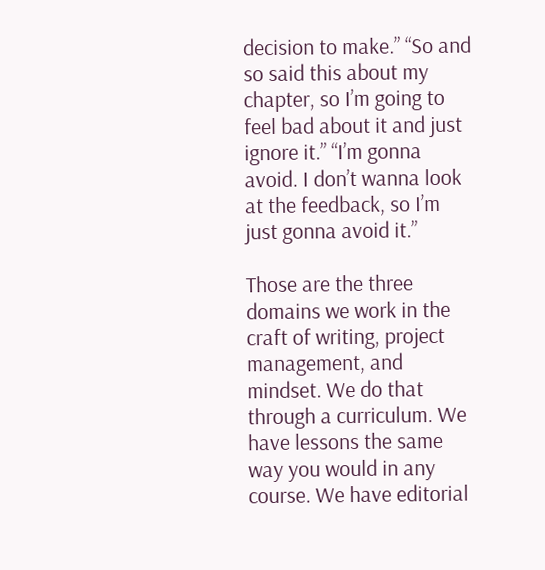decision to make.” “So and so said this about my chapter, so I’m going to feel bad about it and just ignore it.” “I’m gonna avoid. I don’t wanna look at the feedback, so I’m just gonna avoid it.”

Those are the three domains we work in the craft of writing, project management, and mindset. We do that through a curriculum. We have lessons the same way you would in any course. We have editorial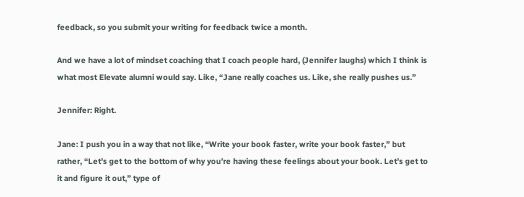feedback, so you submit your writing for feedback twice a month.

And we have a lot of mindset coaching that I coach people hard, (Jennifer laughs) which I think is what most Elevate alumni would say. Like, “Jane really coaches us. Like, she really pushes us.”

Jennifer: Right.

Jane: I push you in a way that not like, “Write your book faster, write your book faster,” but rather, “Let’s get to the bottom of why you’re having these feelings about your book. Let’s get to it and figure it out,” type of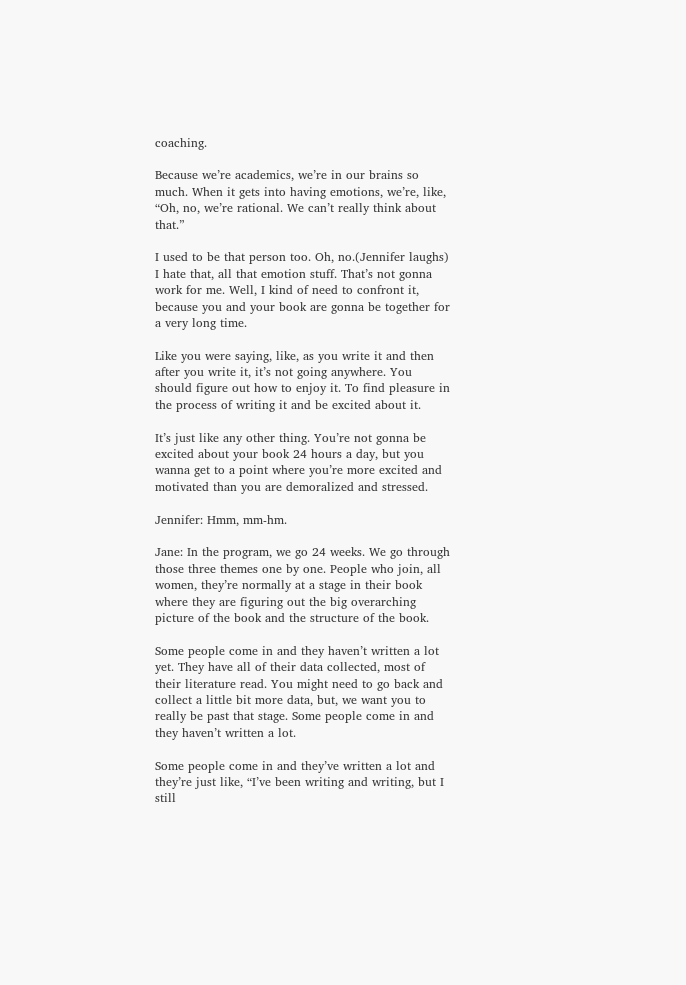coaching.

Because we’re academics, we’re in our brains so much. When it gets into having emotions, we’re, like, “Oh, no, we’re rational. We can’t really think about that.”

I used to be that person too. Oh, no.(Jennifer laughs) I hate that, all that emotion stuff. That’s not gonna work for me. Well, I kind of need to confront it, because you and your book are gonna be together for a very long time.

Like you were saying, like, as you write it and then after you write it, it’s not going anywhere. You should figure out how to enjoy it. To find pleasure in the process of writing it and be excited about it.

It’s just like any other thing. You’re not gonna be excited about your book 24 hours a day, but you wanna get to a point where you’re more excited and motivated than you are demoralized and stressed.

Jennifer: Hmm, mm-hm.

Jane: In the program, we go 24 weeks. We go through those three themes one by one. People who join, all women, they’re normally at a stage in their book where they are figuring out the big overarching picture of the book and the structure of the book.

Some people come in and they haven’t written a lot yet. They have all of their data collected, most of their literature read. You might need to go back and collect a little bit more data, but, we want you to really be past that stage. Some people come in and they haven’t written a lot.

Some people come in and they’ve written a lot and they’re just like, “I’ve been writing and writing, but I still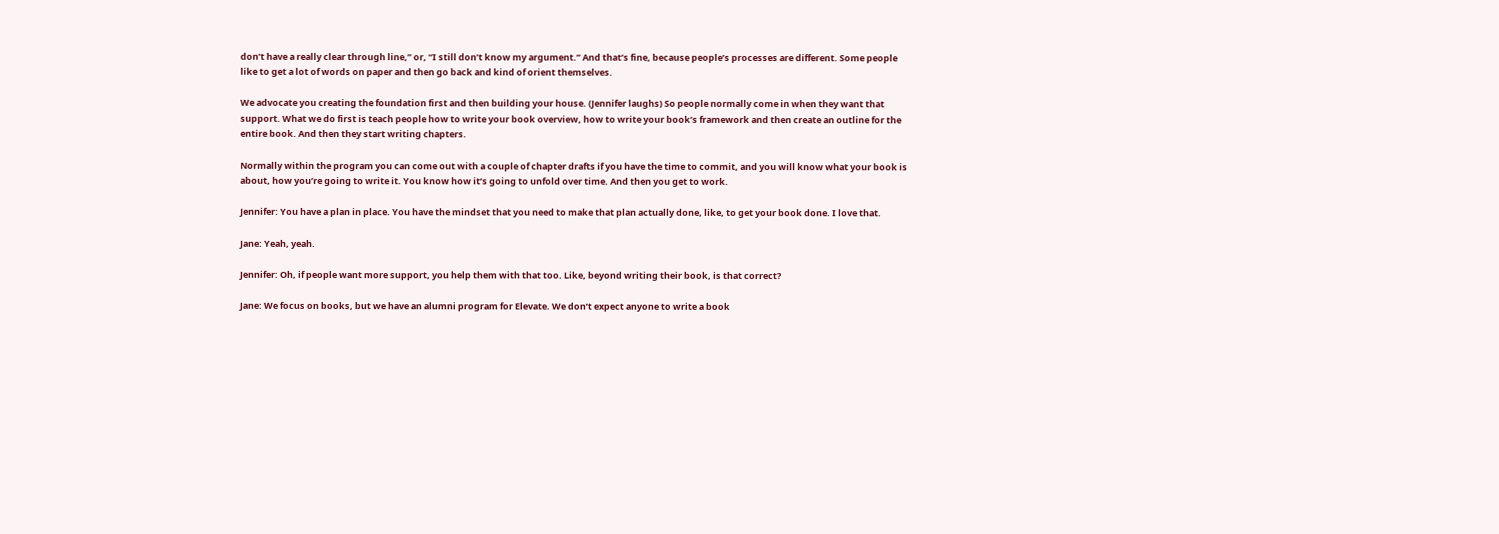don’t have a really clear through line,” or, “I still don’t know my argument.” And that’s fine, because people’s processes are different. Some people like to get a lot of words on paper and then go back and kind of orient themselves.

We advocate you creating the foundation first and then building your house. (Jennifer laughs) So people normally come in when they want that support. What we do first is teach people how to write your book overview, how to write your book’s framework and then create an outline for the entire book. And then they start writing chapters.

Normally within the program you can come out with a couple of chapter drafts if you have the time to commit, and you will know what your book is about, how you’re going to write it. You know how it’s going to unfold over time. And then you get to work.

Jennifer: You have a plan in place. You have the mindset that you need to make that plan actually done, like, to get your book done. I love that.

Jane: Yeah, yeah.

Jennifer: Oh, if people want more support, you help them with that too. Like, beyond writing their book, is that correct?

Jane: We focus on books, but we have an alumni program for Elevate. We don’t expect anyone to write a book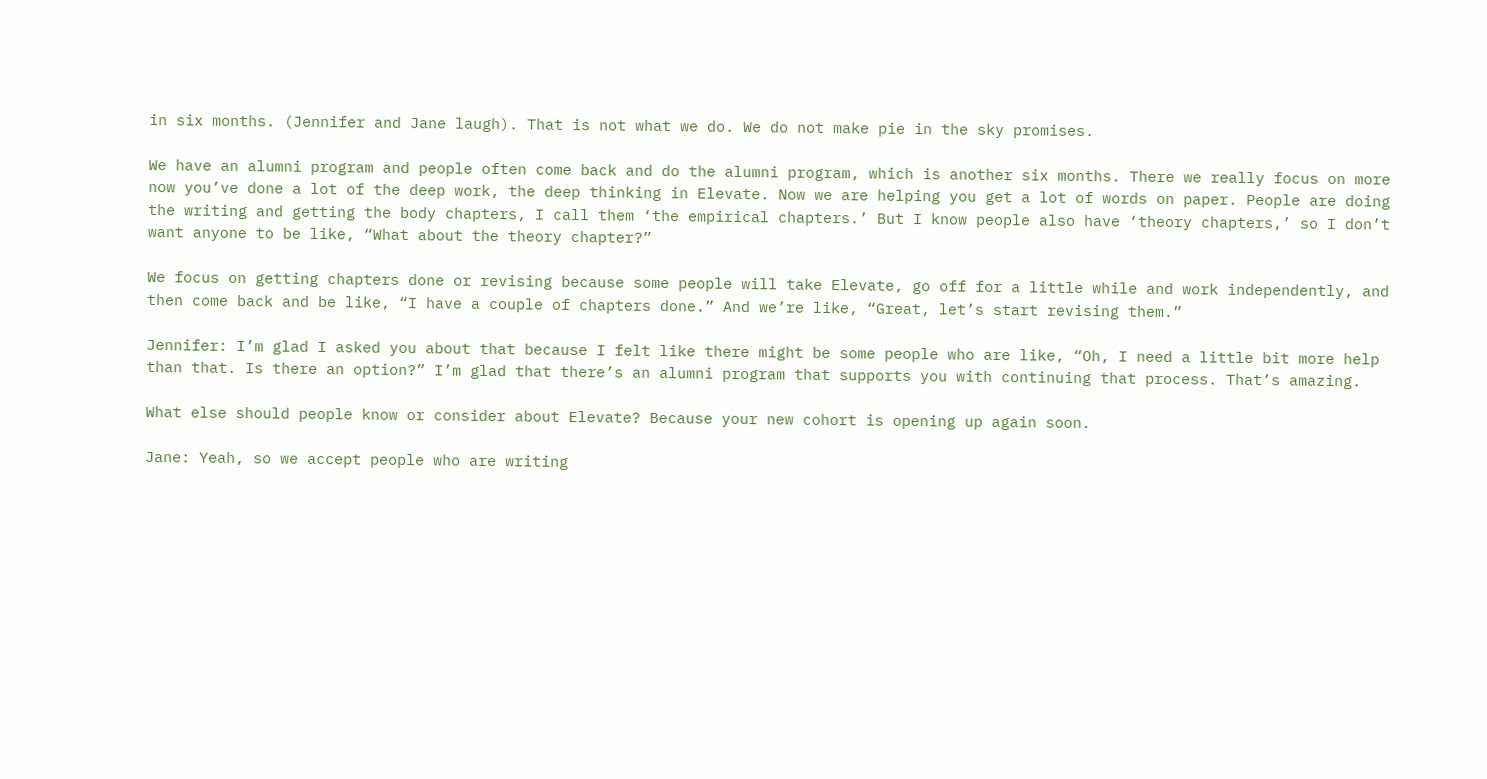in six months. (Jennifer and Jane laugh). That is not what we do. We do not make pie in the sky promises.

We have an alumni program and people often come back and do the alumni program, which is another six months. There we really focus on more now you’ve done a lot of the deep work, the deep thinking in Elevate. Now we are helping you get a lot of words on paper. People are doing the writing and getting the body chapters, I call them ‘the empirical chapters.’ But I know people also have ‘theory chapters,’ so I don’t want anyone to be like, “What about the theory chapter?”

We focus on getting chapters done or revising because some people will take Elevate, go off for a little while and work independently, and then come back and be like, “I have a couple of chapters done.” And we’re like, “Great, let’s start revising them.”

Jennifer: I’m glad I asked you about that because I felt like there might be some people who are like, “Oh, I need a little bit more help than that. Is there an option?” I’m glad that there’s an alumni program that supports you with continuing that process. That’s amazing.

What else should people know or consider about Elevate? Because your new cohort is opening up again soon.

Jane: Yeah, so we accept people who are writing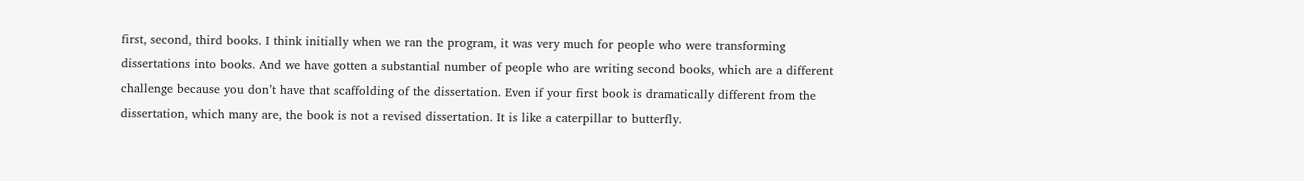first, second, third books. I think initially when we ran the program, it was very much for people who were transforming dissertations into books. And we have gotten a substantial number of people who are writing second books, which are a different challenge because you don’t have that scaffolding of the dissertation. Even if your first book is dramatically different from the dissertation, which many are, the book is not a revised dissertation. It is like a caterpillar to butterfly.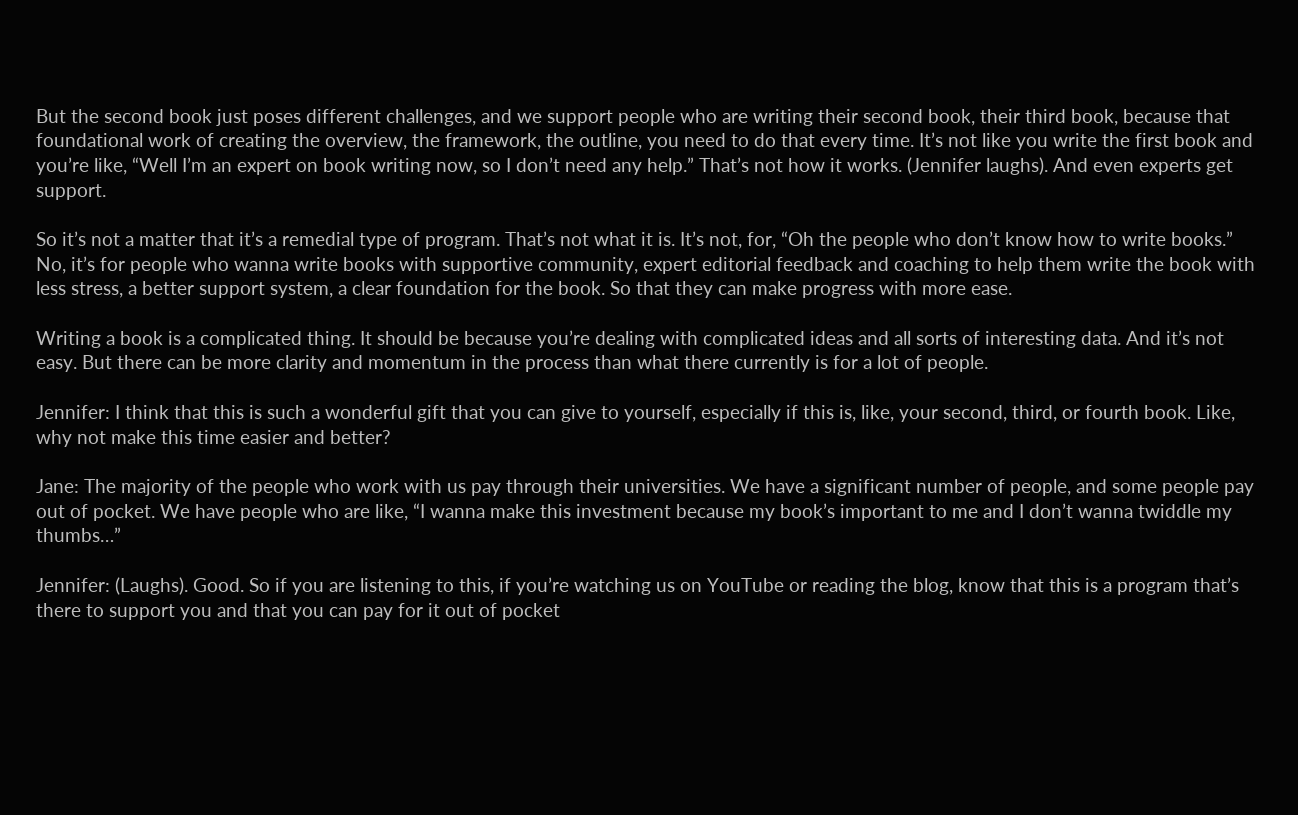But the second book just poses different challenges, and we support people who are writing their second book, their third book, because that foundational work of creating the overview, the framework, the outline, you need to do that every time. It’s not like you write the first book and you’re like, “Well I’m an expert on book writing now, so I don’t need any help.” That’s not how it works. (Jennifer laughs). And even experts get support.

So it’s not a matter that it’s a remedial type of program. That’s not what it is. It’s not, for, “Oh the people who don’t know how to write books.” No, it’s for people who wanna write books with supportive community, expert editorial feedback and coaching to help them write the book with less stress, a better support system, a clear foundation for the book. So that they can make progress with more ease.

Writing a book is a complicated thing. It should be because you’re dealing with complicated ideas and all sorts of interesting data. And it’s not easy. But there can be more clarity and momentum in the process than what there currently is for a lot of people.

Jennifer: I think that this is such a wonderful gift that you can give to yourself, especially if this is, like, your second, third, or fourth book. Like, why not make this time easier and better?

Jane: The majority of the people who work with us pay through their universities. We have a significant number of people, and some people pay out of pocket. We have people who are like, “I wanna make this investment because my book’s important to me and I don’t wanna twiddle my thumbs…”

Jennifer: (Laughs). Good. So if you are listening to this, if you’re watching us on YouTube or reading the blog, know that this is a program that’s there to support you and that you can pay for it out of pocket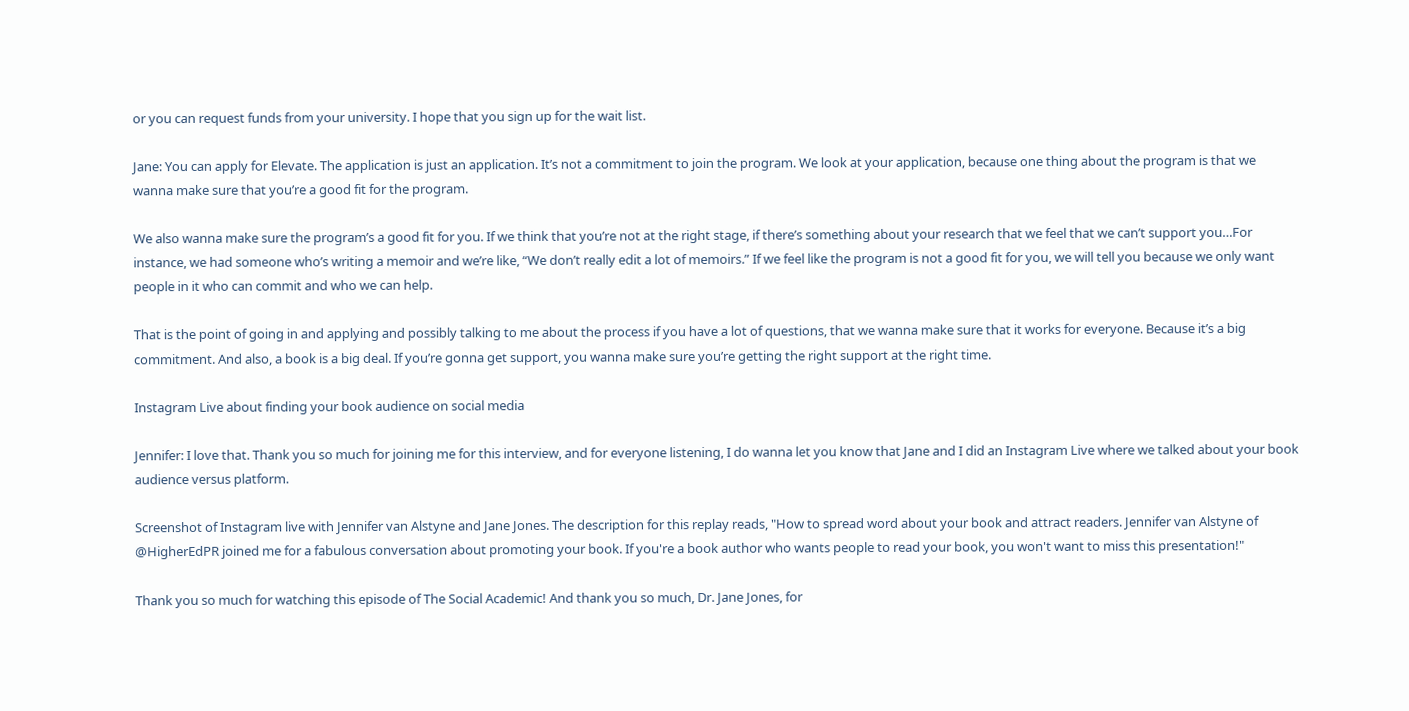or you can request funds from your university. I hope that you sign up for the wait list.

Jane: You can apply for Elevate. The application is just an application. It’s not a commitment to join the program. We look at your application, because one thing about the program is that we wanna make sure that you’re a good fit for the program.

We also wanna make sure the program’s a good fit for you. If we think that you’re not at the right stage, if there’s something about your research that we feel that we can’t support you…For instance, we had someone who’s writing a memoir and we’re like, “We don’t really edit a lot of memoirs.” If we feel like the program is not a good fit for you, we will tell you because we only want people in it who can commit and who we can help.

That is the point of going in and applying and possibly talking to me about the process if you have a lot of questions, that we wanna make sure that it works for everyone. Because it’s a big commitment. And also, a book is a big deal. If you’re gonna get support, you wanna make sure you’re getting the right support at the right time.

Instagram Live about finding your book audience on social media

Jennifer: I love that. Thank you so much for joining me for this interview, and for everyone listening, I do wanna let you know that Jane and I did an Instagram Live where we talked about your book audience versus platform.

Screenshot of Instagram live with Jennifer van Alstyne and Jane Jones. The description for this replay reads, "How to spread word about your book and attract readers. Jennifer van Alstyne of @HigherEdPR joined me for a fabulous conversation about promoting your book. If you're a book author who wants people to read your book, you won't want to miss this presentation!"

Thank you so much for watching this episode of The Social Academic! And thank you so much, Dr. Jane Jones, for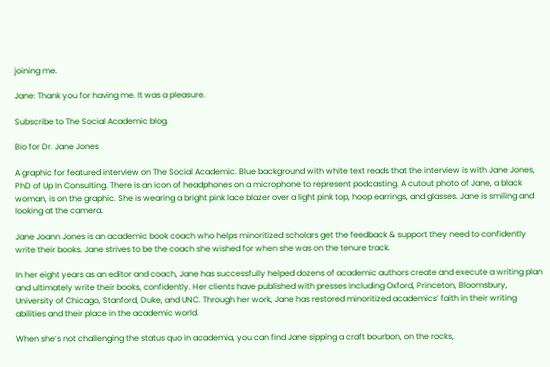joining me.

Jane: Thank you for having me. It was a pleasure.

Subscribe to The Social Academic blog.

Bio for Dr. Jane Jones

A graphic for featured interview on The Social Academic. Blue background with white text reads that the interview is with Jane Jones, PhD of Up In Consulting. There is an icon of headphones on a microphone to represent podcasting. A cutout photo of Jane, a black woman, is on the graphic. She is wearing a bright pink lace blazer over a light pink top, hoop earrings, and glasses. Jane is smiling and looking at the camera.

Jane Joann Jones is an academic book coach who helps minoritized scholars get the feedback & support they need to confidently write their books. Jane strives to be the coach she wished for when she was on the tenure track.

In her eight years as an editor and coach, Jane has successfully helped dozens of academic authors create and execute a writing plan and ultimately write their books, confidently. Her clients have published with presses including Oxford, Princeton, Bloomsbury, University of Chicago, Stanford, Duke, and UNC. Through her work, Jane has restored minoritized academics’ faith in their writing abilities and their place in the academic world.

When she’s not challenging the status quo in academia, you can find Jane sipping a craft bourbon, on the rocks,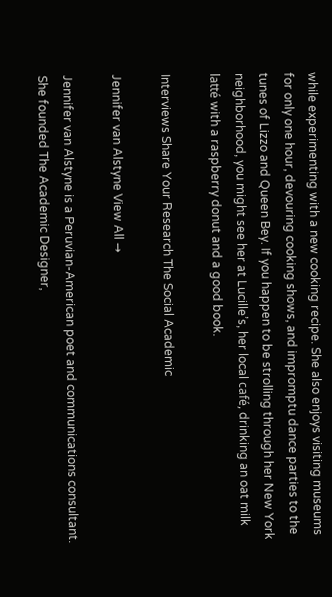while experimenting with a new cooking recipe. She also enjoys visiting museums for only one hour, devouring cooking shows, and impromptu dance parties to the tunes of Lizzo and Queen Bey. If you happen to be strolling through her New York neighborhood, you might see her at Lucille’s, her local café, drinking an oat milk latté with a raspberry donut and a good book.

Interviews Share Your Research The Social Academic

Jennifer van Alstyne View All →

Jennifer van Alstyne is a Peruvian-American poet and communications consultant. She founded The Academic Designer,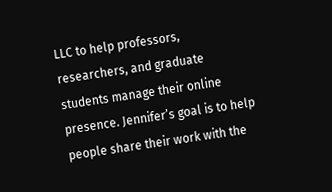LLC to help professors, researchers, and graduate students manage their online presence. Jennifer’s goal is to help people share their work with the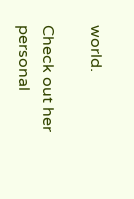world.

Check out her personal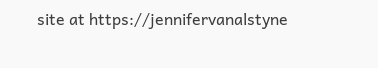site at https://jennifervanalstyne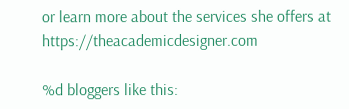or learn more about the services she offers at https://theacademicdesigner.com

%d bloggers like this: